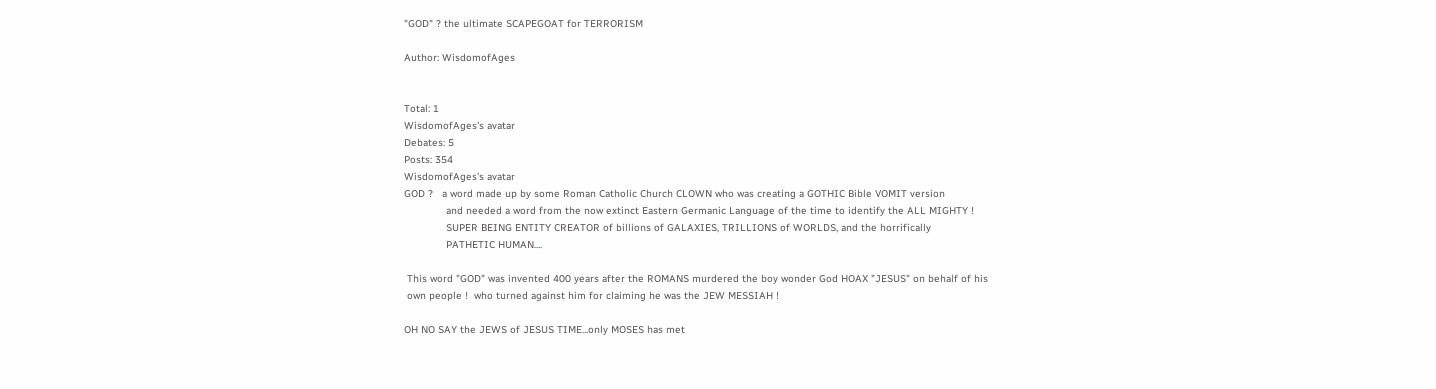"GOD" ? the ultimate SCAPEGOAT for TERRORISM

Author: WisdomofAges


Total: 1
WisdomofAges's avatar
Debates: 5
Posts: 354
WisdomofAges's avatar
GOD ?   a word made up by some Roman Catholic Church CLOWN who was creating a GOTHIC Bible VOMIT version
              and needed a word from the now extinct Eastern Germanic Language of the time to identify the ALL MIGHTY !
              SUPER BEING ENTITY CREATOR of billions of GALAXIES, TRILLIONS of WORLDS, and the horrifically
              PATHETIC HUMAN....

 This word "GOD" was invented 400 years after the ROMANS murdered the boy wonder God HOAX "JESUS" on behalf of his
 own people !  who turned against him for claiming he was the JEW MESSIAH !

OH NO SAY the JEWS of JESUS TIME...only MOSES has met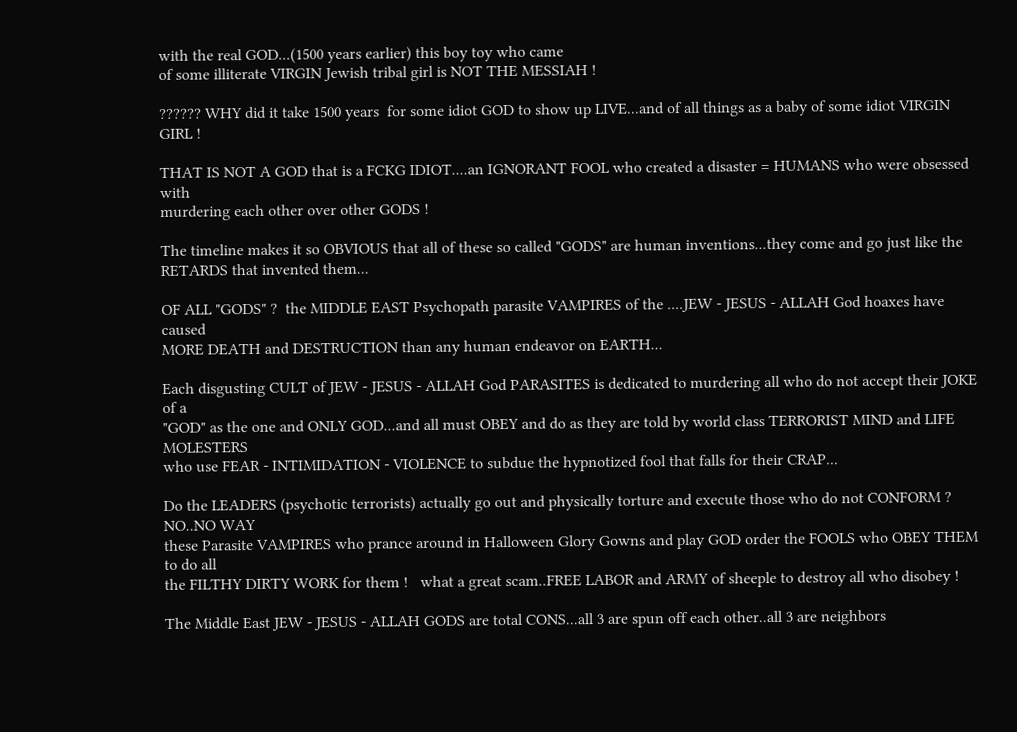with the real GOD...(1500 years earlier) this boy toy who came
of some illiterate VIRGIN Jewish tribal girl is NOT THE MESSIAH !

?????? WHY did it take 1500 years  for some idiot GOD to show up LIVE...and of all things as a baby of some idiot VIRGIN GIRL !

THAT IS NOT A GOD that is a FCKG IDIOT....an IGNORANT FOOL who created a disaster = HUMANS who were obsessed with
murdering each other over other GODS !

The timeline makes it so OBVIOUS that all of these so called "GODS" are human inventions...they come and go just like the
RETARDS that invented them...

OF ALL "GODS" ?  the MIDDLE EAST Psychopath parasite VAMPIRES of the ....JEW - JESUS - ALLAH God hoaxes have caused
MORE DEATH and DESTRUCTION than any human endeavor on EARTH...

Each disgusting CULT of JEW - JESUS - ALLAH God PARASITES is dedicated to murdering all who do not accept their JOKE of a
"GOD" as the one and ONLY GOD...and all must OBEY and do as they are told by world class TERRORIST MIND and LIFE MOLESTERS
who use FEAR - INTIMIDATION - VIOLENCE to subdue the hypnotized fool that falls for their CRAP...

Do the LEADERS (psychotic terrorists) actually go out and physically torture and execute those who do not CONFORM ?   NO..NO WAY
these Parasite VAMPIRES who prance around in Halloween Glory Gowns and play GOD order the FOOLS who OBEY THEM to do all
the FILTHY DIRTY WORK for them !   what a great scam..FREE LABOR and ARMY of sheeple to destroy all who disobey !

The Middle East JEW - JESUS - ALLAH GODS are total CONS...all 3 are spun off each other..all 3 are neighbors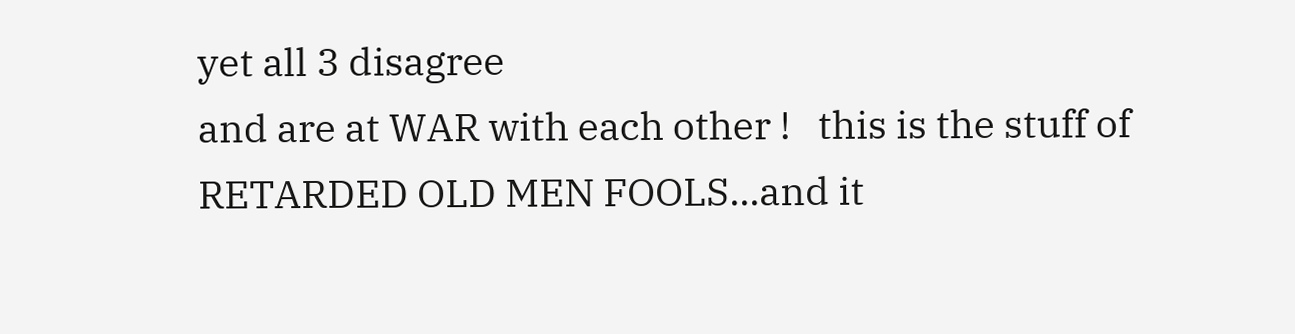yet all 3 disagree
and are at WAR with each other !   this is the stuff of RETARDED OLD MEN FOOLS...and it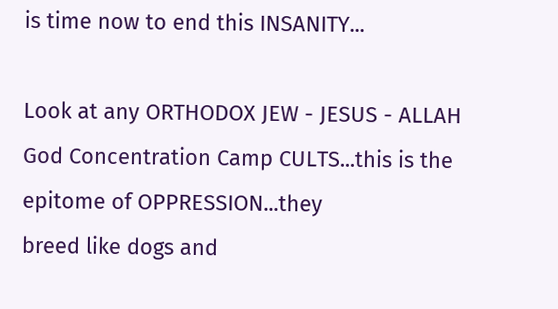is time now to end this INSANITY...

Look at any ORTHODOX JEW - JESUS - ALLAH God Concentration Camp CULTS...this is the epitome of OPPRESSION...they
breed like dogs and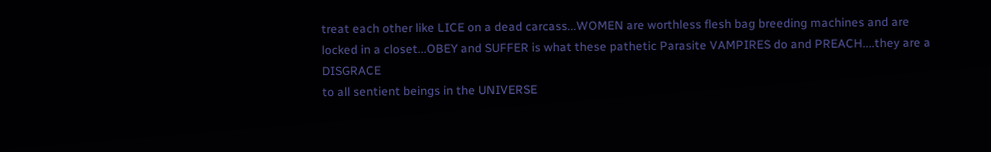treat each other like LICE on a dead carcass...WOMEN are worthless flesh bag breeding machines and are
locked in a closet...OBEY and SUFFER is what these pathetic Parasite VAMPIRES do and PREACH....they are a DISGRACE
to all sentient beings in the UNIVERSE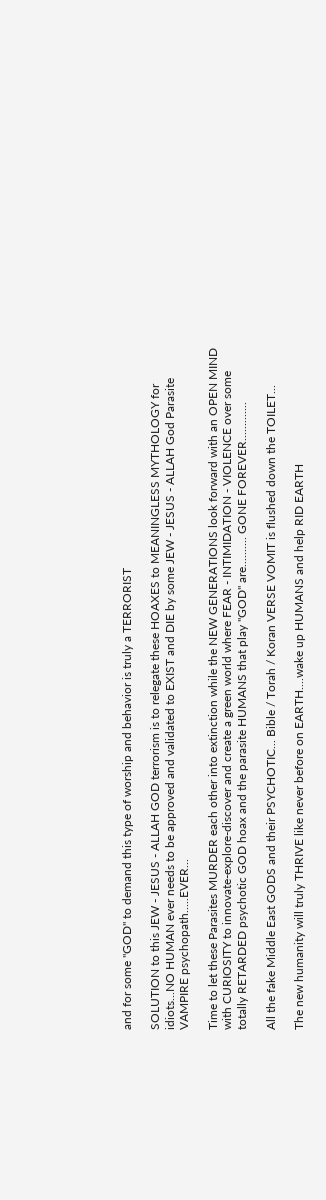and for some "GOD" to demand this type of worship and behavior is truly a TERRORIST

SOLUTION to this JEW - JESUS - ALLAH GOD terrorism is to relegate these HOAXES to MEANINGLESS MYTHOLOGY for
idiots...NO HUMAN ever needs to be approved and validated to EXIST and DIE by some JEW - JESUS - ALLAH God Parasite
VAMPIRE psychopath.....EVER...

Time to let these Parasites MURDER each other into extinction while the NEW GENERATIONS look forward with an OPEN MIND
with CURIOSITY to innovate-explore-discover and create a green world where FEAR - INTIMIDATION - VIOLENCE over some
totally RETARDED psychotic GOD hoax and the parasite HUMANS that play "GOD" are.......... GONE FOREVER.............

All the fake Middle East GODS and their PSYCHOTIC... Bible / Torah / Koran VERSE VOMIT is flushed down the TOILET...

The new humanity will truly THRIVE like never before on EARTH....wake up HUMANS and help RID EARTH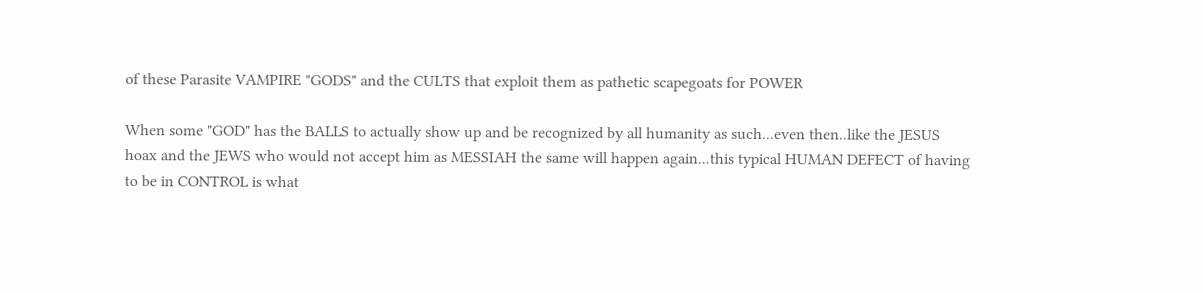of these Parasite VAMPIRE "GODS" and the CULTS that exploit them as pathetic scapegoats for POWER

When some "GOD" has the BALLS to actually show up and be recognized by all humanity as such...even then..like the JESUS
hoax and the JEWS who would not accept him as MESSIAH the same will happen again...this typical HUMAN DEFECT of having
to be in CONTROL is what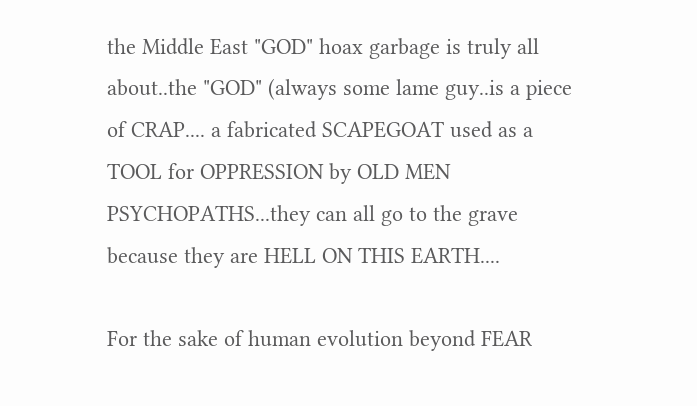the Middle East "GOD" hoax garbage is truly all about..the "GOD" (always some lame guy..is a piece
of CRAP.... a fabricated SCAPEGOAT used as a TOOL for OPPRESSION by OLD MEN PSYCHOPATHS...they can all go to the grave
because they are HELL ON THIS EARTH....

For the sake of human evolution beyond FEAR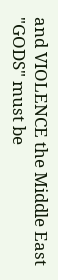and VIOLENCE the Middle East "GODS" must be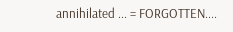annihilated ... = FORGOTTEN....